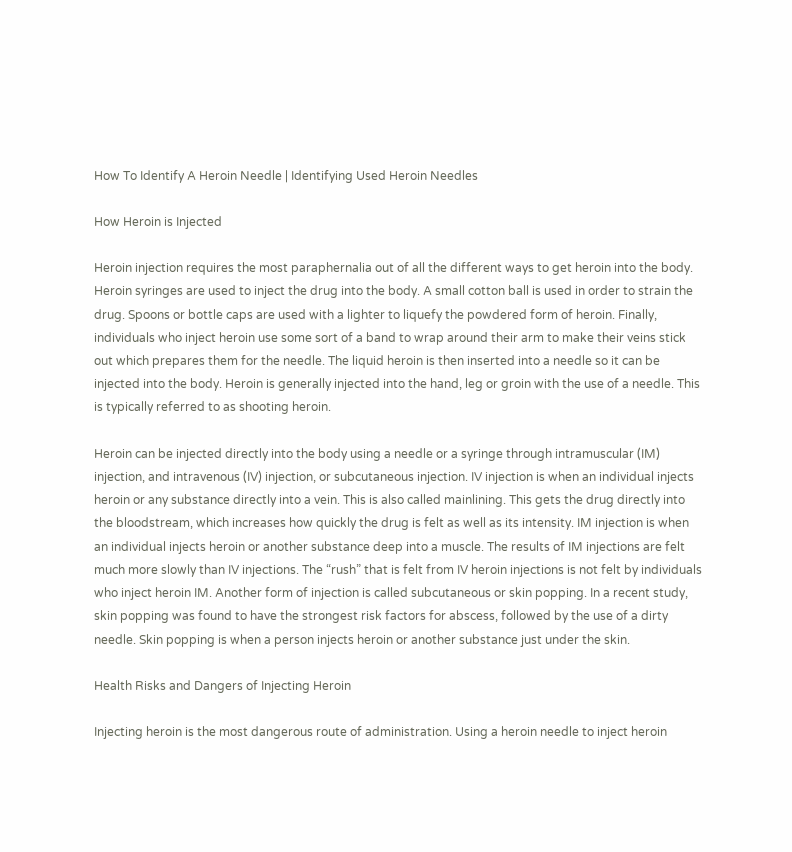How To Identify A Heroin Needle | Identifying Used Heroin Needles

How Heroin is Injected

Heroin injection requires the most paraphernalia out of all the different ways to get heroin into the body. Heroin syringes are used to inject the drug into the body. A small cotton ball is used in order to strain the drug. Spoons or bottle caps are used with a lighter to liquefy the powdered form of heroin. Finally, individuals who inject heroin use some sort of a band to wrap around their arm to make their veins stick out which prepares them for the needle. The liquid heroin is then inserted into a needle so it can be injected into the body. Heroin is generally injected into the hand, leg or groin with the use of a needle. This is typically referred to as shooting heroin.

Heroin can be injected directly into the body using a needle or a syringe through intramuscular (IM) injection, and intravenous (IV) injection, or subcutaneous injection. IV injection is when an individual injects heroin or any substance directly into a vein. This is also called mainlining. This gets the drug directly into the bloodstream, which increases how quickly the drug is felt as well as its intensity. IM injection is when an individual injects heroin or another substance deep into a muscle. The results of IM injections are felt much more slowly than IV injections. The “rush” that is felt from IV heroin injections is not felt by individuals who inject heroin IM. Another form of injection is called subcutaneous or skin popping. In a recent study, skin popping was found to have the strongest risk factors for abscess, followed by the use of a dirty needle. Skin popping is when a person injects heroin or another substance just under the skin.

Health Risks and Dangers of Injecting Heroin

Injecting heroin is the most dangerous route of administration. Using a heroin needle to inject heroin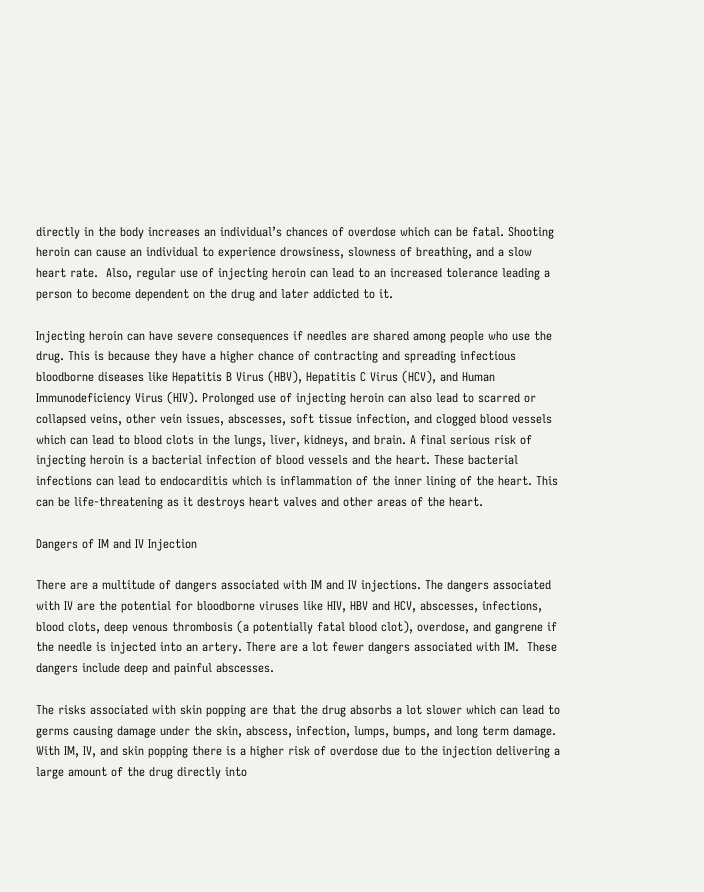directly in the body increases an individual’s chances of overdose which can be fatal. Shooting heroin can cause an individual to experience drowsiness, slowness of breathing, and a slow heart rate.  Also, regular use of injecting heroin can lead to an increased tolerance leading a person to become dependent on the drug and later addicted to it.

Injecting heroin can have severe consequences if needles are shared among people who use the drug. This is because they have a higher chance of contracting and spreading infectious bloodborne diseases like Hepatitis B Virus (HBV), Hepatitis C Virus (HCV), and Human Immunodeficiency Virus (HIV). Prolonged use of injecting heroin can also lead to scarred or collapsed veins, other vein issues, abscesses, soft tissue infection, and clogged blood vessels which can lead to blood clots in the lungs, liver, kidneys, and brain. A final serious risk of injecting heroin is a bacterial infection of blood vessels and the heart. These bacterial infections can lead to endocarditis which is inflammation of the inner lining of the heart. This can be life-threatening as it destroys heart valves and other areas of the heart.

Dangers of IM and IV Injection

There are a multitude of dangers associated with IM and IV injections. The dangers associated with IV are the potential for bloodborne viruses like HIV, HBV and HCV, abscesses, infections, blood clots, deep venous thrombosis (a potentially fatal blood clot), overdose, and gangrene if the needle is injected into an artery. There are a lot fewer dangers associated with IM.  These dangers include deep and painful abscesses.

The risks associated with skin popping are that the drug absorbs a lot slower which can lead to germs causing damage under the skin, abscess, infection, lumps, bumps, and long term damage. With IM, IV, and skin popping there is a higher risk of overdose due to the injection delivering a large amount of the drug directly into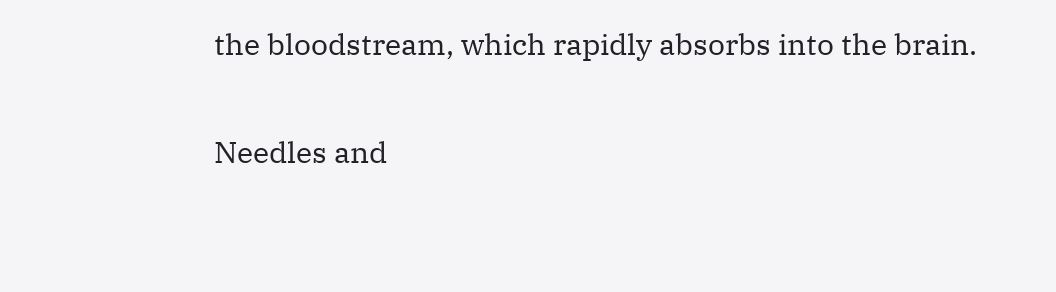the bloodstream, which rapidly absorbs into the brain.

Needles and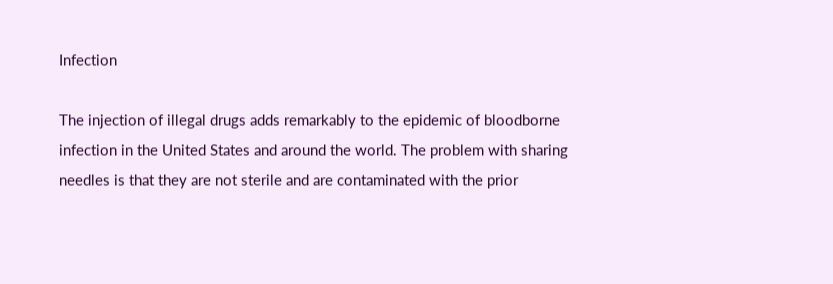Infection

The injection of illegal drugs adds remarkably to the epidemic of bloodborne infection in the United States and around the world. The problem with sharing needles is that they are not sterile and are contaminated with the prior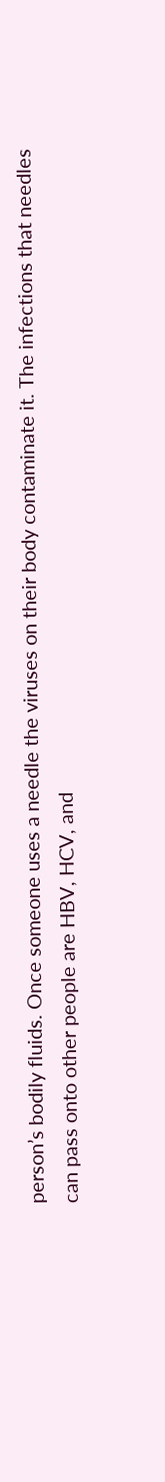person’s bodily fluids. Once someone uses a needle the viruses on their body contaminate it. The infections that needles can pass onto other people are HBV, HCV, and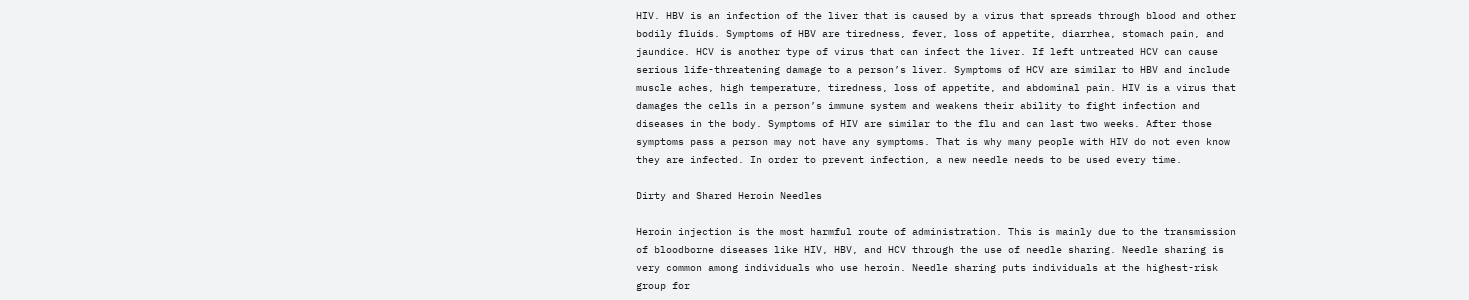HIV. HBV is an infection of the liver that is caused by a virus that spreads through blood and other bodily fluids. Symptoms of HBV are tiredness, fever, loss of appetite, diarrhea, stomach pain, and jaundice. HCV is another type of virus that can infect the liver. If left untreated HCV can cause serious life-threatening damage to a person’s liver. Symptoms of HCV are similar to HBV and include muscle aches, high temperature, tiredness, loss of appetite, and abdominal pain. HIV is a virus that damages the cells in a person’s immune system and weakens their ability to fight infection and diseases in the body. Symptoms of HIV are similar to the flu and can last two weeks. After those symptoms pass a person may not have any symptoms. That is why many people with HIV do not even know they are infected. In order to prevent infection, a new needle needs to be used every time.

Dirty and Shared Heroin Needles

Heroin injection is the most harmful route of administration. This is mainly due to the transmission of bloodborne diseases like HIV, HBV, and HCV through the use of needle sharing. Needle sharing is very common among individuals who use heroin. Needle sharing puts individuals at the highest-risk group for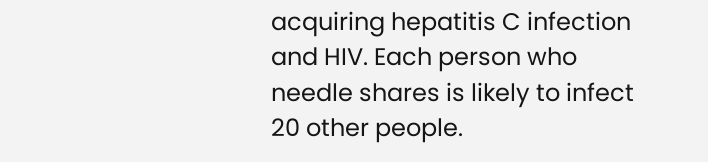acquiring hepatitis C infection and HIV. Each person who needle shares is likely to infect 20 other people.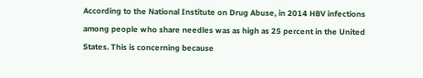According to the National Institute on Drug Abuse, in 2014 HBV infections among people who share needles was as high as 25 percent in the United States. This is concerning because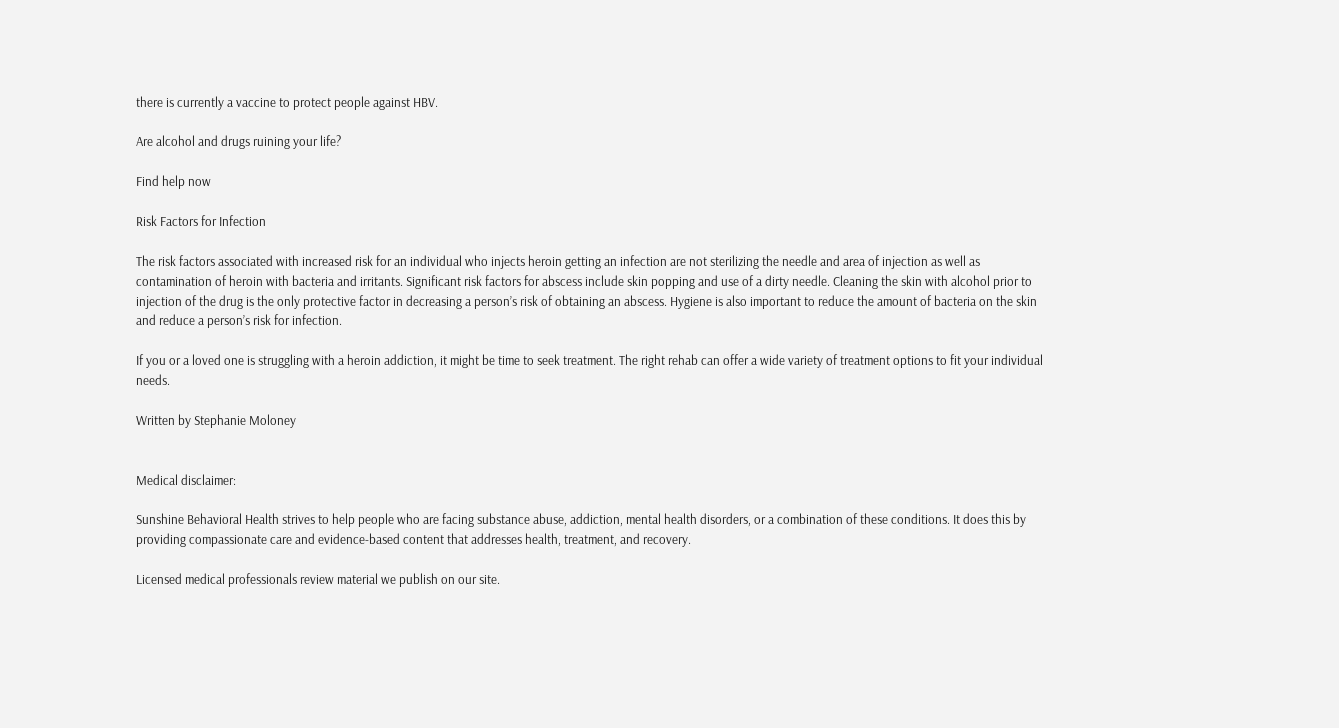there is currently a vaccine to protect people against HBV.

Are alcohol and drugs ruining your life?

Find help now

Risk Factors for Infection

The risk factors associated with increased risk for an individual who injects heroin getting an infection are not sterilizing the needle and area of injection as well as contamination of heroin with bacteria and irritants. Significant risk factors for abscess include skin popping and use of a dirty needle. Cleaning the skin with alcohol prior to injection of the drug is the only protective factor in decreasing a person’s risk of obtaining an abscess. Hygiene is also important to reduce the amount of bacteria on the skin and reduce a person’s risk for infection.

If you or a loved one is struggling with a heroin addiction, it might be time to seek treatment. The right rehab can offer a wide variety of treatment options to fit your individual needs.

Written by Stephanie Moloney


Medical disclaimer:

Sunshine Behavioral Health strives to help people who are facing substance abuse, addiction, mental health disorders, or a combination of these conditions. It does this by providing compassionate care and evidence-based content that addresses health, treatment, and recovery.

Licensed medical professionals review material we publish on our site.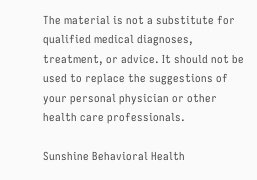The material is not a substitute for qualified medical diagnoses, treatment, or advice. It should not be used to replace the suggestions of your personal physician or other health care professionals.

Sunshine Behavioral Health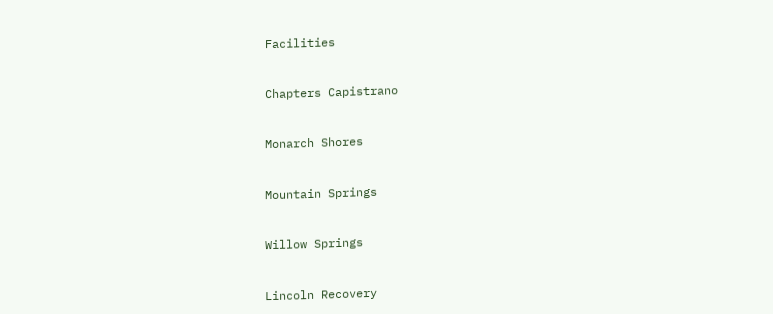Facilities


Chapters Capistrano


Monarch Shores


Mountain Springs


Willow Springs


Lincoln Recovery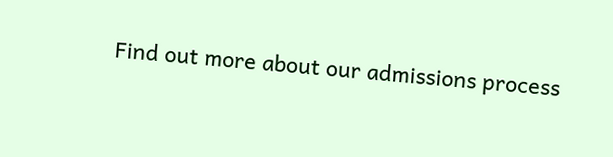Find out more about our admissions process